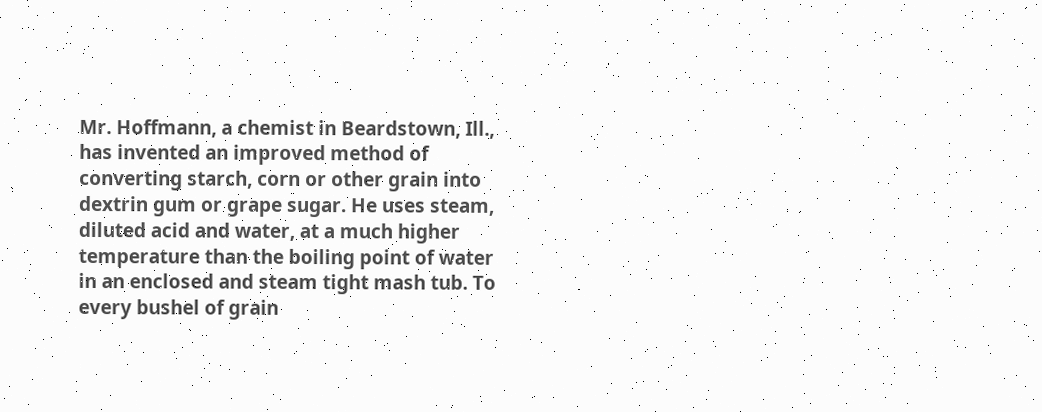Mr. Hoffmann, a chemist in Beardstown, Ill., has invented an improved method of converting starch, corn or other grain into dextrin gum or grape sugar. He uses steam, diluted acid and water, at a much higher temperature than the boiling point of water in an enclosed and steam tight mash tub. To every bushel of grain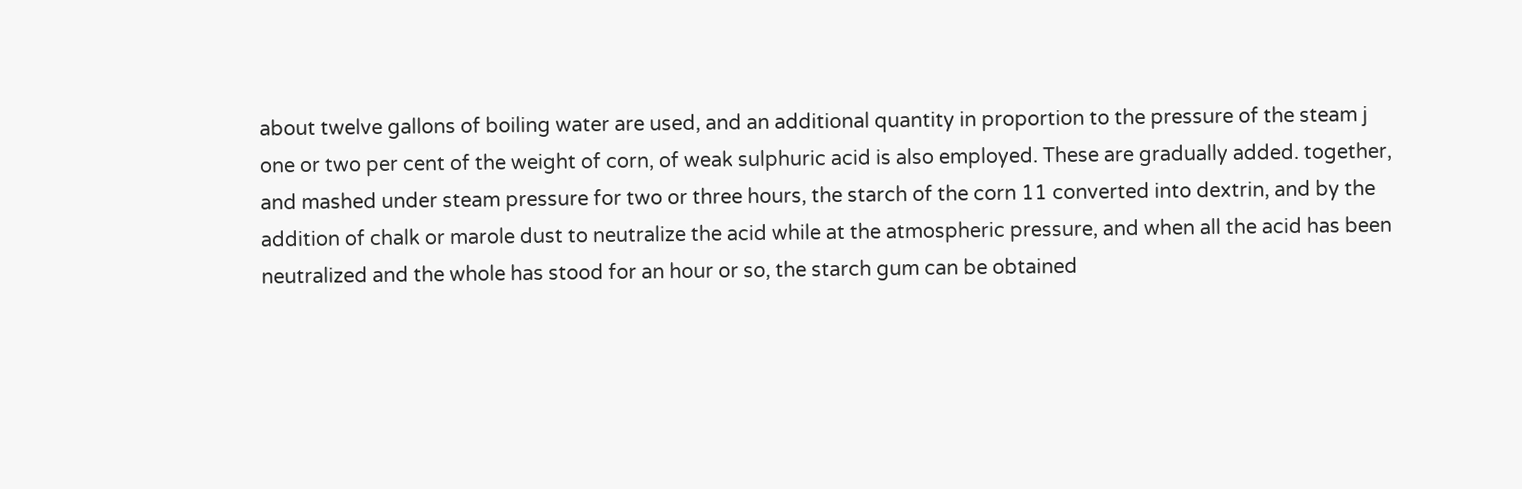about twelve gallons of boiling water are used, and an additional quantity in proportion to the pressure of the steam j one or two per cent of the weight of corn, of weak sulphuric acid is also employed. These are gradually added. together, and mashed under steam pressure for two or three hours, the starch of the corn 11 converted into dextrin, and by the addition of chalk or marole dust to neutralize the acid while at the atmospheric pressure, and when all the acid has been neutralized and the whole has stood for an hour or so, the starch gum can be obtained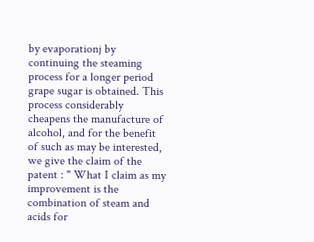by evaporationj by continuing the steaming process for a longer period grape sugar is obtained. This process considerably cheapens the manufacture of alcohol, and for the benefit of such as may be interested, we give the claim of the patent : " What I claim as my improvement is the combination of steam and acids for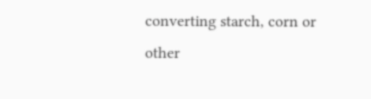converting starch, corn or other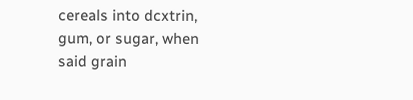cereals into dcxtrin, gum, or sugar, when said grain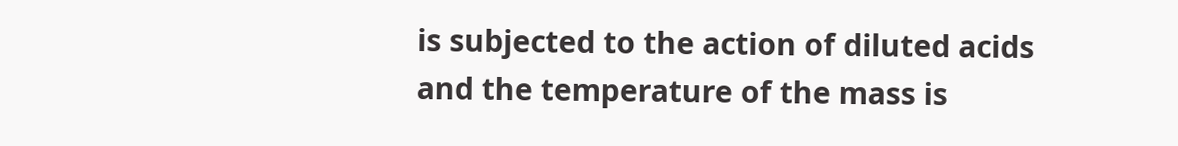is subjected to the action of diluted acids and the temperature of the mass is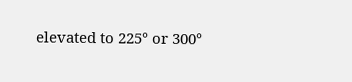elevated to 225° or 300°